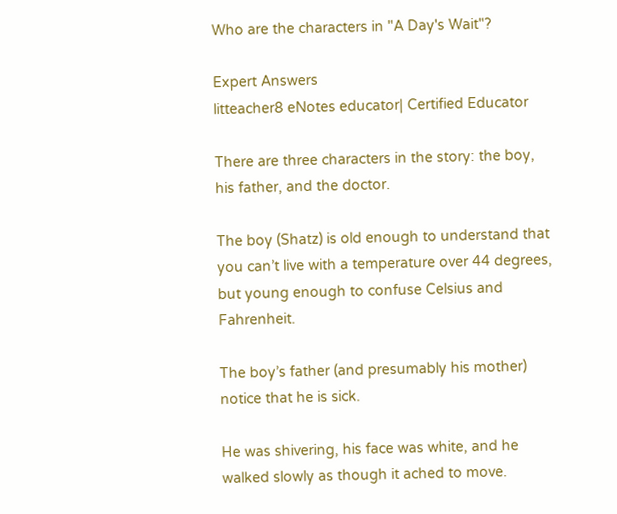Who are the characters in "A Day's Wait"?

Expert Answers
litteacher8 eNotes educator| Certified Educator

There are three characters in the story: the boy, his father, and the doctor.

The boy (Shatz) is old enough to understand that you can’t live with a temperature over 44 degrees, but young enough to confuse Celsius and Fahrenheit.

The boy’s father (and presumably his mother) notice that he is sick.

He was shivering, his face was white, and he walked slowly as though it ached to move.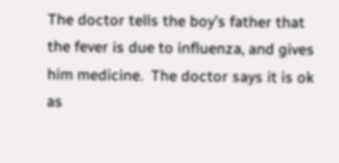The doctor tells the boy’s father that the fever is due to influenza, and gives him medicine.  The doctor says it is ok as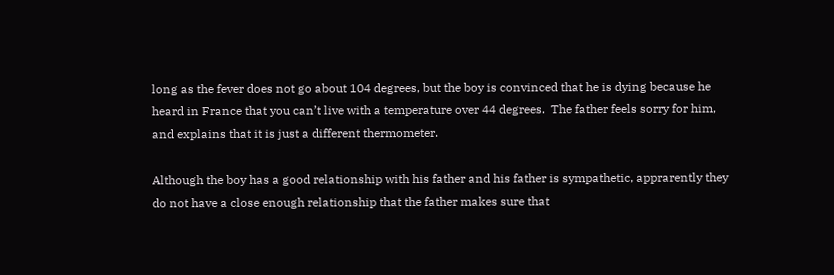long as the fever does not go about 104 degrees, but the boy is convinced that he is dying because he heard in France that you can’t live with a temperature over 44 degrees.  The father feels sorry for him, and explains that it is just a different thermometer.

Although the boy has a good relationship with his father and his father is sympathetic, apprarently they do not have a close enough relationship that the father makes sure that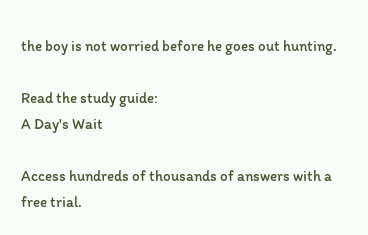the boy is not worried before he goes out hunting.

Read the study guide:
A Day's Wait

Access hundreds of thousands of answers with a free trial.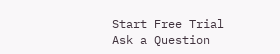Start Free Trial
Ask a Question